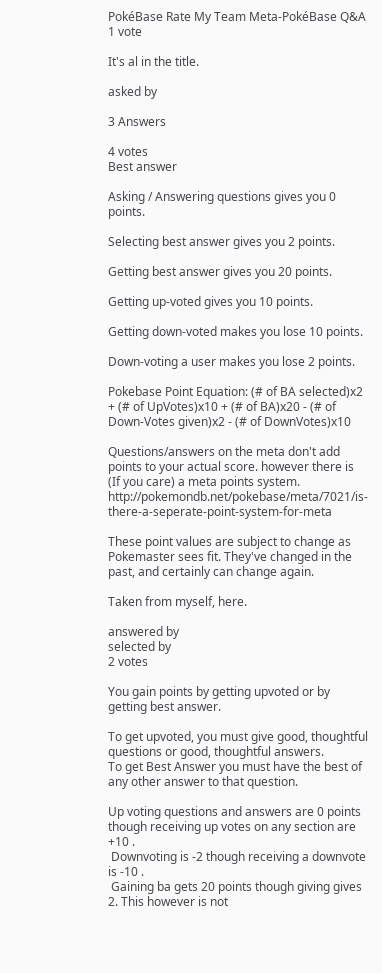PokéBase Rate My Team Meta-PokéBase Q&A
1 vote

It's al in the title.

asked by

3 Answers

4 votes
Best answer

Asking / Answering questions gives you 0 points.

Selecting best answer gives you 2 points.

Getting best answer gives you 20 points.

Getting up-voted gives you 10 points.

Getting down-voted makes you lose 10 points.

Down-voting a user makes you lose 2 points.

Pokebase Point Equation: (# of BA selected)x2 + (# of UpVotes)x10 + (# of BA)x20 - (# of Down-Votes given)x2 - (# of DownVotes)x10

Questions/answers on the meta don't add points to your actual score. however there is (If you care) a meta points system. http://pokemondb.net/pokebase/meta/7021/is-there-a-seperate-point-system-for-meta

These point values are subject to change as Pokemaster sees fit. They've changed in the past, and certainly can change again.

Taken from myself, here.

answered by
selected by
2 votes

You gain points by getting upvoted or by getting best answer.

To get upvoted, you must give good, thoughtful questions or good, thoughtful answers.
To get Best Answer you must have the best of any other answer to that question.

Up voting questions and answers are 0 points though receiving up votes on any section are +10 .
 Downvoting is -2 though receiving a downvote is -10 .
 Gaining ba gets 20 points though giving gives 2. This however is not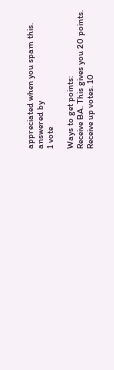appreciated when you spam this.
answered by
1 vote

Ways to get points:
Receive BA. This gives you 20 points.
Receive up votes. 10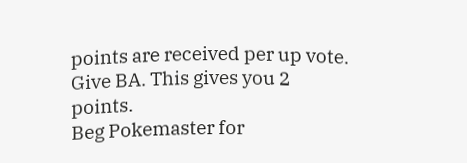points are received per up vote.
Give BA. This gives you 2 points.
Beg Pokemaster for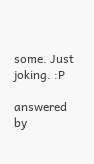some. Just joking. :P

answered by